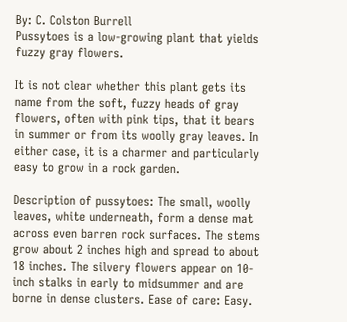By: C. Colston Burrell
Pussytoes is a low-growing plant that yields fuzzy gray flowers.

It is not clear whether this plant gets its name from the soft, fuzzy heads of gray flowers, often with pink tips, that it bears in summer or from its woolly gray leaves. In either case, it is a charmer and particularly easy to grow in a rock garden.

Description of pussytoes: The small, woolly leaves, white underneath, form a dense mat across even barren rock surfaces. The stems grow about 2 inches high and spread to about 18 inches. The silvery flowers appear on 10-inch stalks in early to midsummer and are borne in dense clusters. Ease of care: Easy.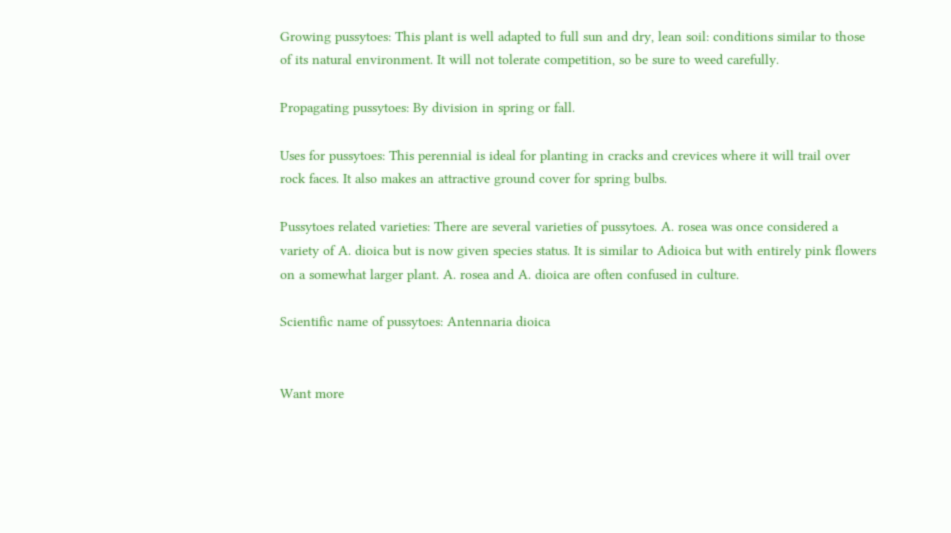Growing pussytoes: This plant is well adapted to full sun and dry, lean soil: conditions similar to those of its natural environment. It will not tolerate competition, so be sure to weed carefully.

Propagating pussytoes: By division in spring or fall.

Uses for pussytoes: This perennial is ideal for planting in cracks and crevices where it will trail over rock faces. It also makes an attractive ground cover for spring bulbs.

Pussytoes related varieties: There are several varieties of pussytoes. A. rosea was once considered a variety of A. dioica but is now given species status. It is similar to Adioica but with entirely pink flowers on a somewhat larger plant. A. rosea and A. dioica are often confused in culture.

Scientific name of pussytoes: Antennaria dioica


Want more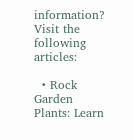information? Visit the following articles:

  • Rock Garden Plants: Learn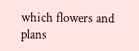which flowers and plans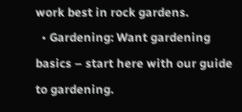work best in rock gardens.
  • Gardening: Want gardening basics – start here with our guide to gardening.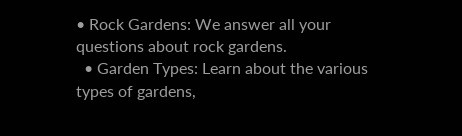• Rock Gardens: We answer all your questions about rock gardens.
  • Garden Types: Learn about the various types of gardens,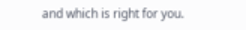and which is right for you.